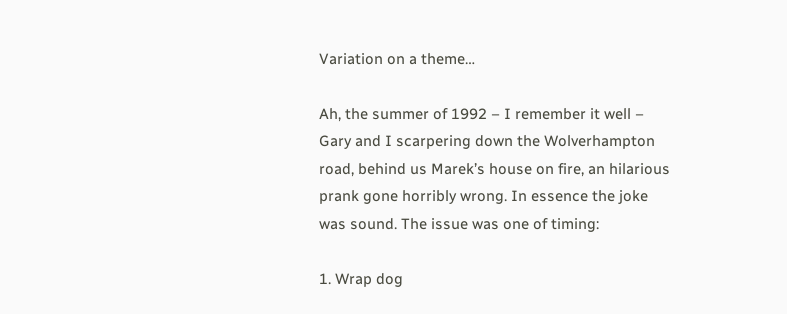Variation on a theme…

Ah, the summer of 1992 – I remember it well – Gary and I scarpering down the Wolverhampton road, behind us Marek’s house on fire, an hilarious prank gone horribly wrong. In essence the joke was sound. The issue was one of timing:

1. Wrap dog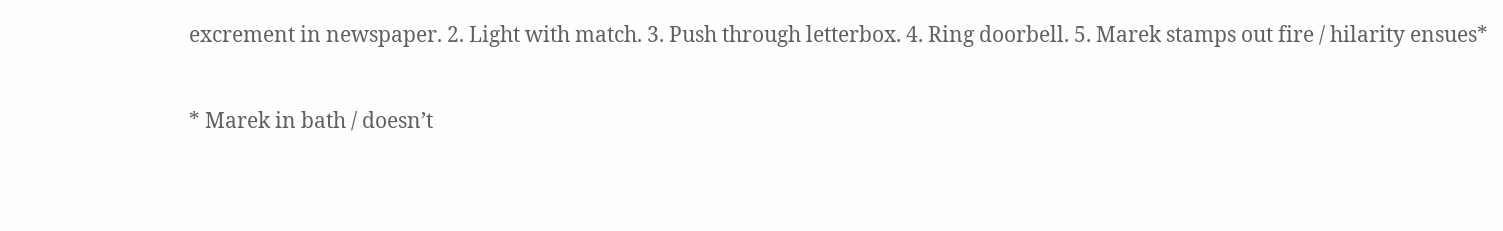excrement in newspaper. 2. Light with match. 3. Push through letterbox. 4. Ring doorbell. 5. Marek stamps out fire / hilarity ensues*

* Marek in bath / doesn’t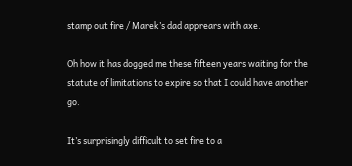stamp out fire / Marek’s dad apprears with axe.

Oh how it has dogged me these fifteen years waiting for the statute of limitations to expire so that I could have another go.

It’s surprisingly difficult to set fire to a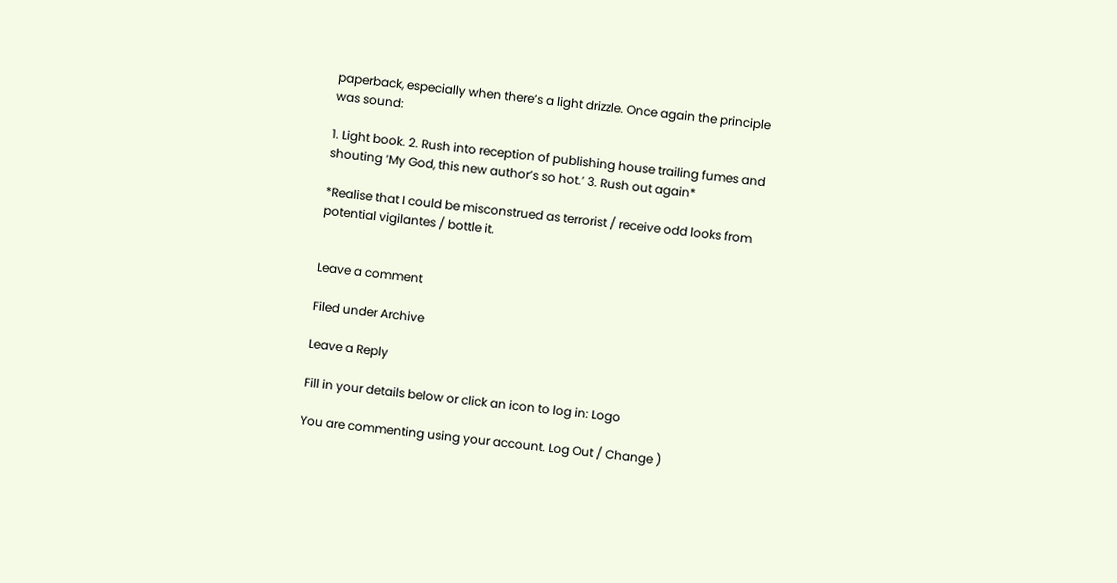paperback, especially when there’s a light drizzle. Once again the principle was sound:

1. Light book. 2. Rush into reception of publishing house trailing fumes and shouting ‘My God, this new author’s so hot.’ 3. Rush out again*

*Realise that I could be misconstrued as terrorist / receive odd looks from potential vigilantes / bottle it.


Leave a comment

Filed under Archive

Leave a Reply

Fill in your details below or click an icon to log in: Logo

You are commenting using your account. Log Out / Change )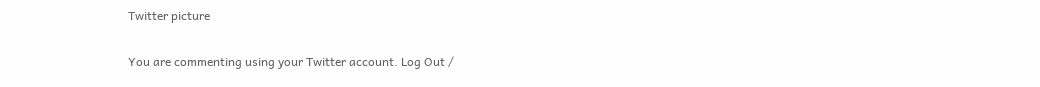Twitter picture

You are commenting using your Twitter account. Log Out /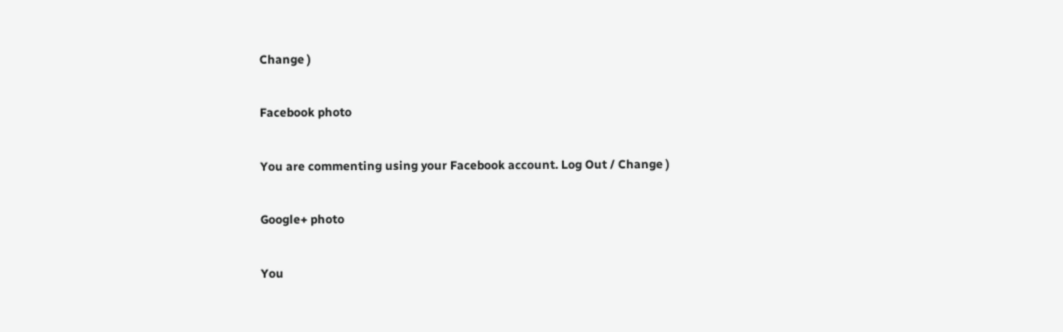Change )

Facebook photo

You are commenting using your Facebook account. Log Out / Change )

Google+ photo

You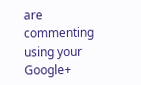are commenting using your Google+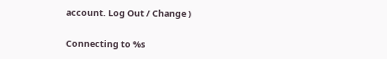account. Log Out / Change )

Connecting to %s